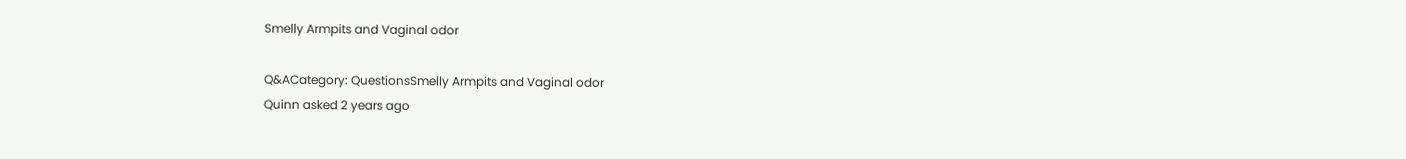Smelly Armpits and Vaginal odor

Q&ACategory: QuestionsSmelly Armpits and Vaginal odor
Quinn asked 2 years ago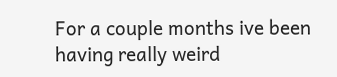For a couple months ive been having really weird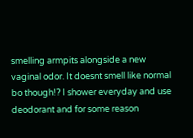smelling armpits alongside a new vaginal odor. It doesnt smell like normal bo though!? I shower everyday and use deodorant and for some reason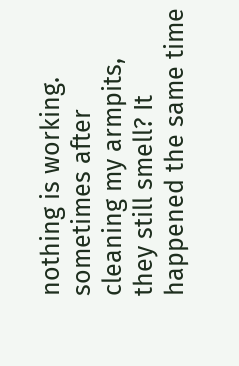nothing is working. sometimes after cleaning my armpits, they still smell? It happened the same time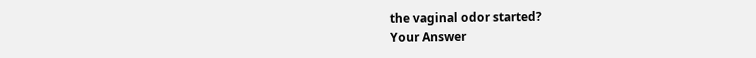the vaginal odor started?
Your Answer